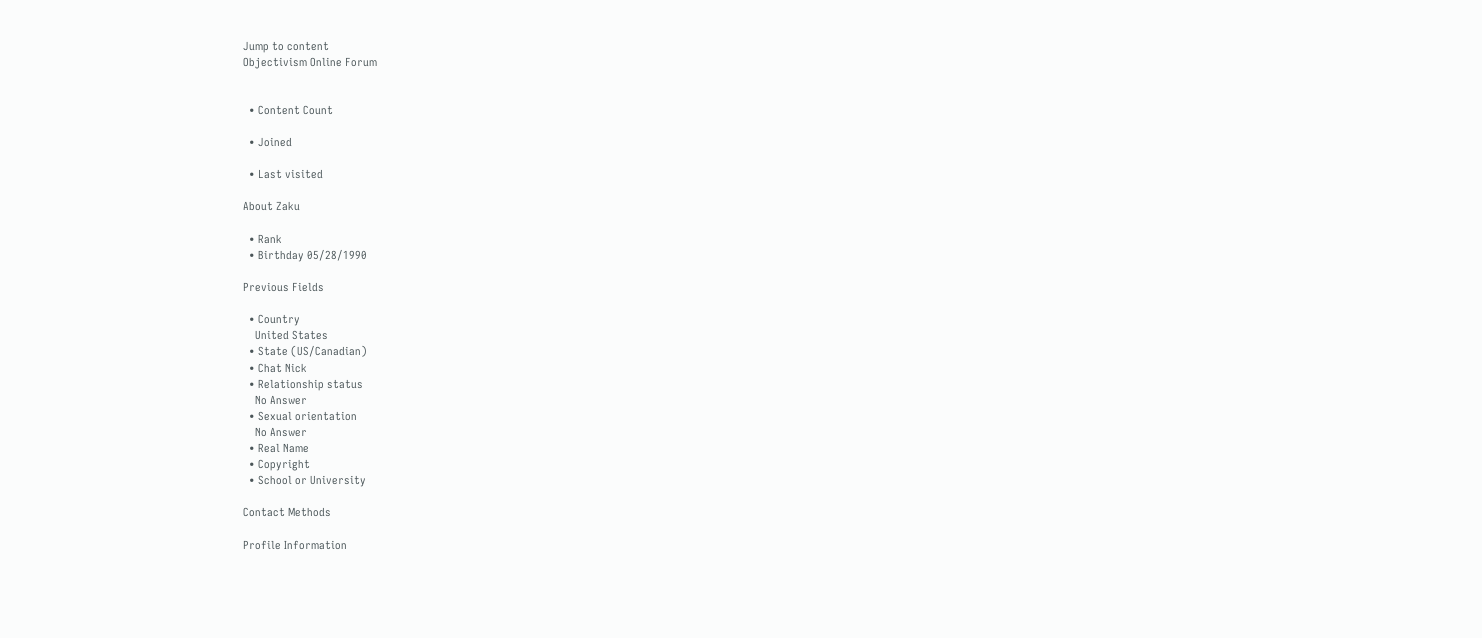Jump to content
Objectivism Online Forum


  • Content Count

  • Joined

  • Last visited

About Zaku

  • Rank
  • Birthday 05/28/1990

Previous Fields

  • Country
    United States
  • State (US/Canadian)
  • Chat Nick
  • Relationship status
    No Answer
  • Sexual orientation
    No Answer
  • Real Name
  • Copyright
  • School or University

Contact Methods

Profile Information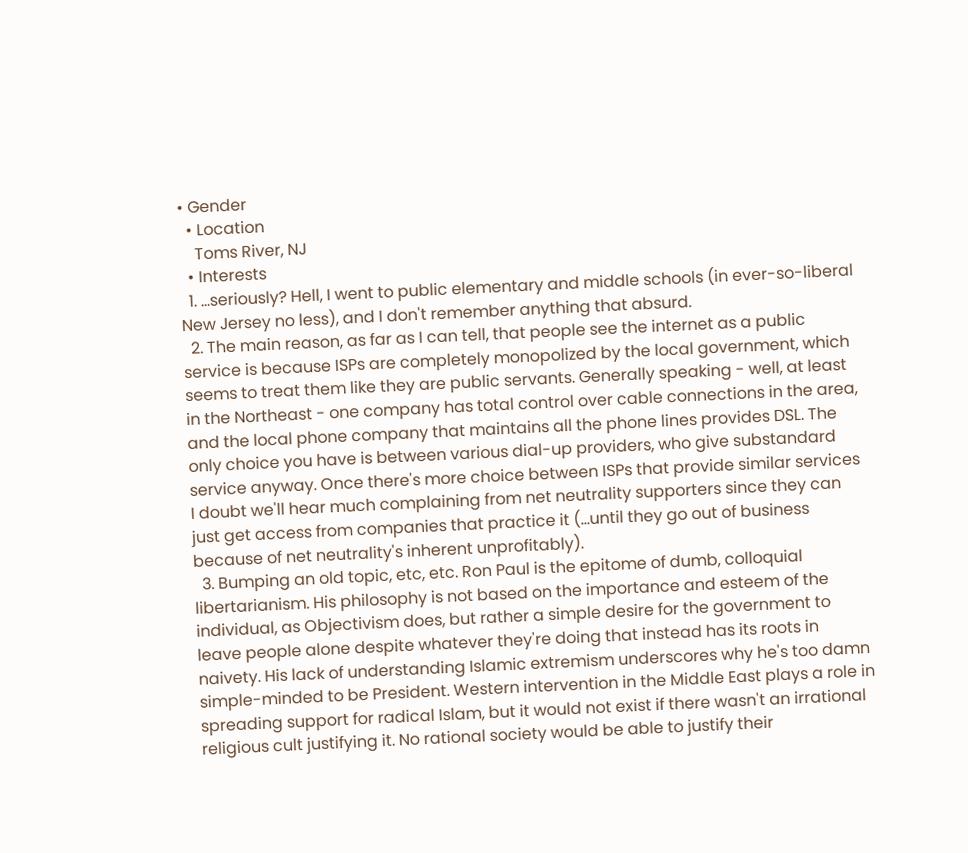• Gender
  • Location
    Toms River, NJ
  • Interests
  1. ...seriously? Hell, I went to public elementary and middle schools (in ever-so-liberal New Jersey no less), and I don't remember anything that absurd.
  2. The main reason, as far as I can tell, that people see the internet as a public service is because ISPs are completely monopolized by the local government, which seems to treat them like they are public servants. Generally speaking - well, at least in the Northeast - one company has total control over cable connections in the area, and the local phone company that maintains all the phone lines provides DSL. The only choice you have is between various dial-up providers, who give substandard service anyway. Once there's more choice between ISPs that provide similar services I doubt we'll hear much complaining from net neutrality supporters since they can just get access from companies that practice it (...until they go out of business because of net neutrality's inherent unprofitably).
  3. Bumping an old topic, etc, etc. Ron Paul is the epitome of dumb, colloquial libertarianism. His philosophy is not based on the importance and esteem of the individual, as Objectivism does, but rather a simple desire for the government to leave people alone despite whatever they're doing that instead has its roots in naivety. His lack of understanding Islamic extremism underscores why he's too damn simple-minded to be President. Western intervention in the Middle East plays a role in spreading support for radical Islam, but it would not exist if there wasn't an irrational religious cult justifying it. No rational society would be able to justify their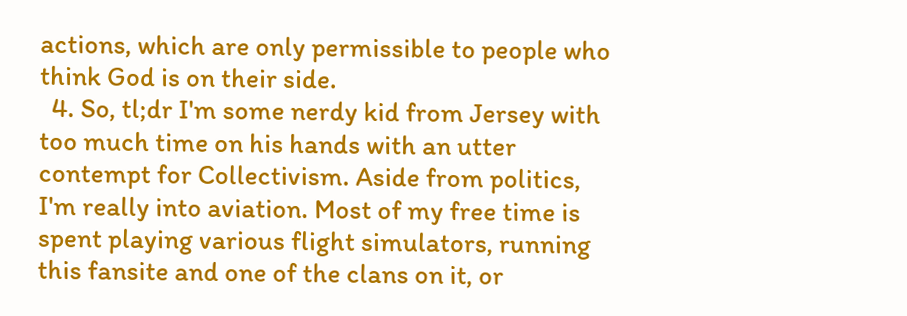actions, which are only permissible to people who think God is on their side.
  4. So, tl;dr I'm some nerdy kid from Jersey with too much time on his hands with an utter contempt for Collectivism. Aside from politics, I'm really into aviation. Most of my free time is spent playing various flight simulators, running this fansite and one of the clans on it, or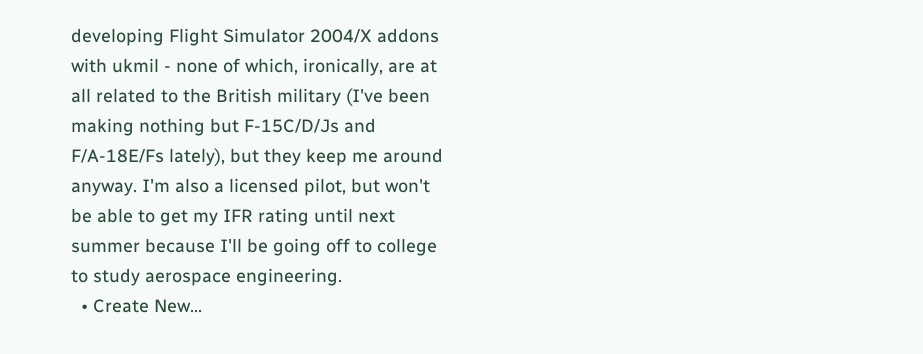developing Flight Simulator 2004/X addons with ukmil - none of which, ironically, are at all related to the British military (I've been making nothing but F-15C/D/Js and F/A-18E/Fs lately), but they keep me around anyway. I'm also a licensed pilot, but won't be able to get my IFR rating until next summer because I'll be going off to college to study aerospace engineering.
  • Create New...